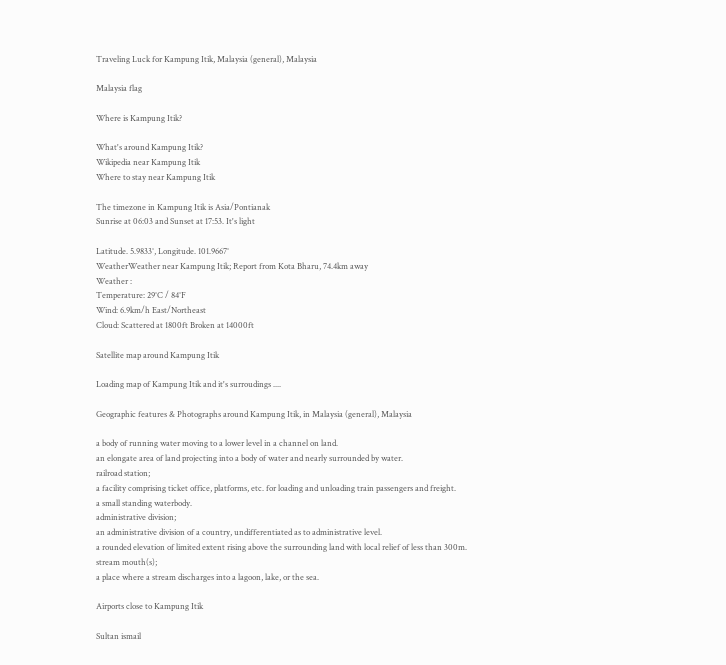Traveling Luck for Kampung Itik, Malaysia (general), Malaysia

Malaysia flag

Where is Kampung Itik?

What's around Kampung Itik?
Wikipedia near Kampung Itik
Where to stay near Kampung Itik

The timezone in Kampung Itik is Asia/Pontianak
Sunrise at 06:03 and Sunset at 17:53. It's light

Latitude. 5.9833°, Longitude. 101.9667°
WeatherWeather near Kampung Itik; Report from Kota Bharu, 74.4km away
Weather :
Temperature: 29°C / 84°F
Wind: 6.9km/h East/Northeast
Cloud: Scattered at 1800ft Broken at 14000ft

Satellite map around Kampung Itik

Loading map of Kampung Itik and it's surroudings ....

Geographic features & Photographs around Kampung Itik, in Malaysia (general), Malaysia

a body of running water moving to a lower level in a channel on land.
an elongate area of land projecting into a body of water and nearly surrounded by water.
railroad station;
a facility comprising ticket office, platforms, etc. for loading and unloading train passengers and freight.
a small standing waterbody.
administrative division;
an administrative division of a country, undifferentiated as to administrative level.
a rounded elevation of limited extent rising above the surrounding land with local relief of less than 300m.
stream mouth(s);
a place where a stream discharges into a lagoon, lake, or the sea.

Airports close to Kampung Itik

Sultan ismail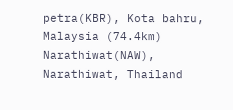petra(KBR), Kota bahru, Malaysia (74.4km)
Narathiwat(NAW), Narathiwat, Thailand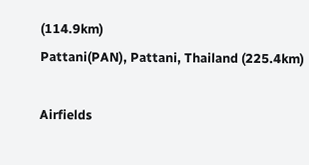(114.9km)
Pattani(PAN), Pattani, Thailand (225.4km)

Airfields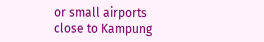or small airports close to Kampung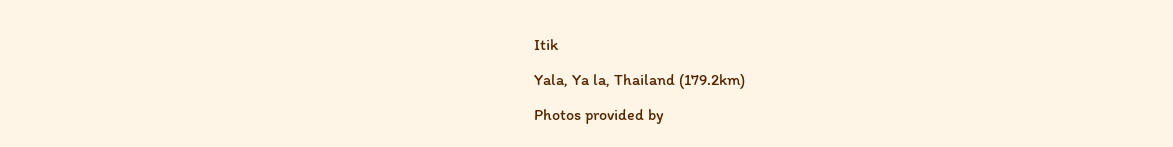Itik

Yala, Ya la, Thailand (179.2km)

Photos provided by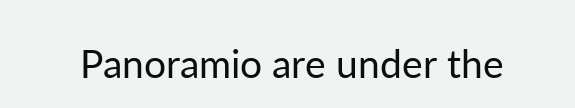Panoramio are under the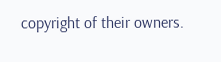copyright of their owners.